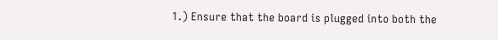1.) Ensure that the board is plugged into both the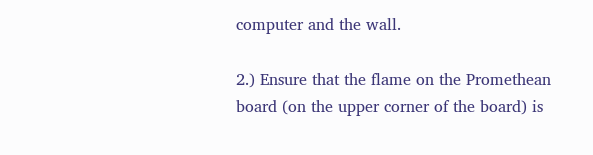computer and the wall.

2.) Ensure that the flame on the Promethean board (on the upper corner of the board) is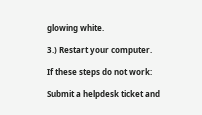glowing white.

3.) Restart your computer.

If these steps do not work:

Submit a helpdesk ticket and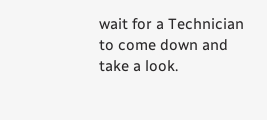wait for a Technician to come down and take a look.